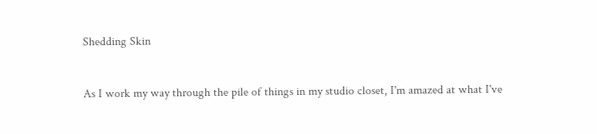Shedding Skin


As I work my way through the pile of things in my studio closet, I'm amazed at what I've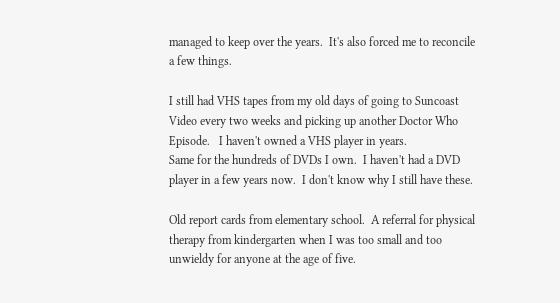managed to keep over the years.  It's also forced me to reconcile a few things.

I still had VHS tapes from my old days of going to Suncoast Video every two weeks and picking up another Doctor Who Episode.   I haven't owned a VHS player in years.
Same for the hundreds of DVDs I own.  I haven't had a DVD player in a few years now.  I don't know why I still have these.

Old report cards from elementary school.  A referral for physical therapy from kindergarten when I was too small and too unwieldy for anyone at the age of five.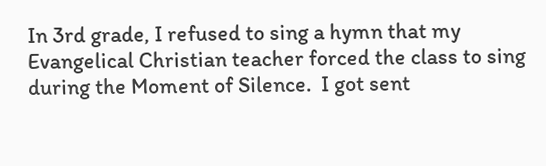In 3rd grade, I refused to sing a hymn that my Evangelical Christian teacher forced the class to sing during the Moment of Silence.  I got sent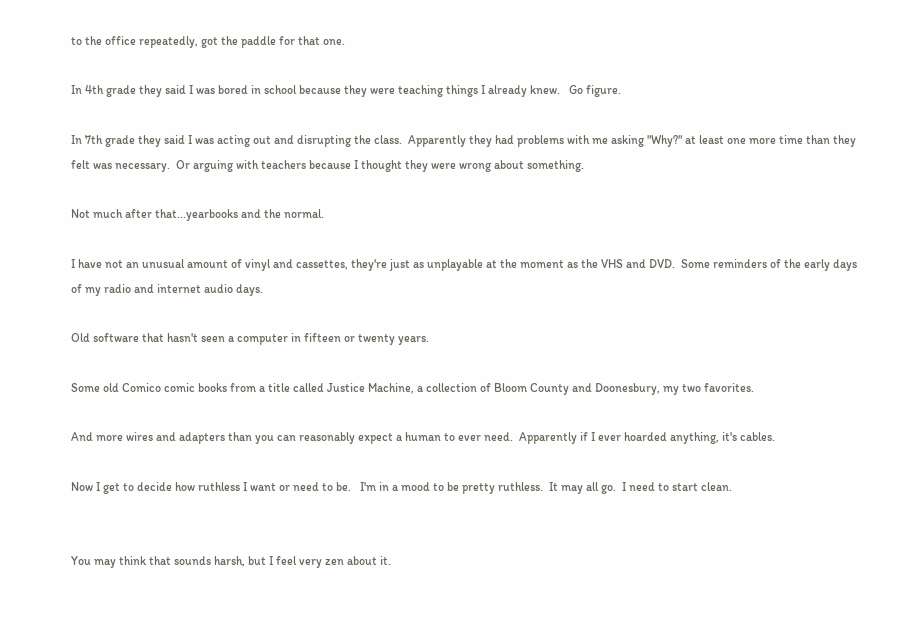to the office repeatedly, got the paddle for that one.

In 4th grade they said I was bored in school because they were teaching things I already knew.   Go figure.

In 7th grade they said I was acting out and disrupting the class.  Apparently they had problems with me asking "Why?" at least one more time than they felt was necessary.  Or arguing with teachers because I thought they were wrong about something.

Not much after that...yearbooks and the normal.

I have not an unusual amount of vinyl and cassettes, they're just as unplayable at the moment as the VHS and DVD.  Some reminders of the early days of my radio and internet audio days.

Old software that hasn't seen a computer in fifteen or twenty years.

Some old Comico comic books from a title called Justice Machine, a collection of Bloom County and Doonesbury, my two favorites.

And more wires and adapters than you can reasonably expect a human to ever need.  Apparently if I ever hoarded anything, it's cables.

Now I get to decide how ruthless I want or need to be.   I'm in a mood to be pretty ruthless.  It may all go.  I need to start clean.


You may think that sounds harsh, but I feel very zen about it.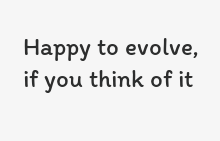Happy to evolve, if you think of it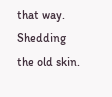that way.  Shedding the old skin.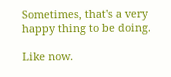Sometimes, that's a very happy thing to be doing.

Like now.